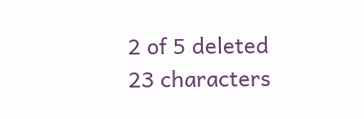2 of 5 deleted 23 characters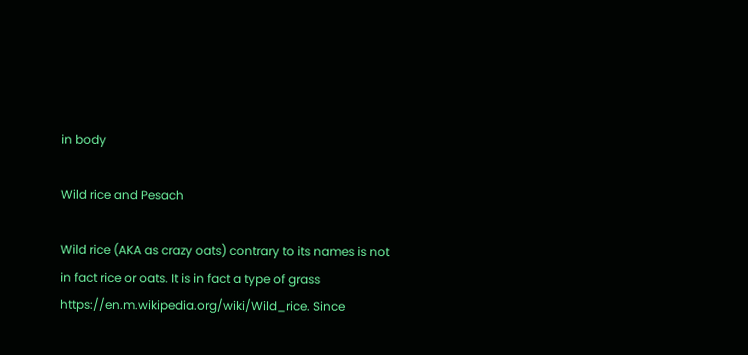in body

Wild rice and Pesach

Wild rice (AKA as crazy oats) contrary to its names is not in fact rice or oats. It is in fact a type of grass https://en.m.wikipedia.org/wiki/Wild_rice. Since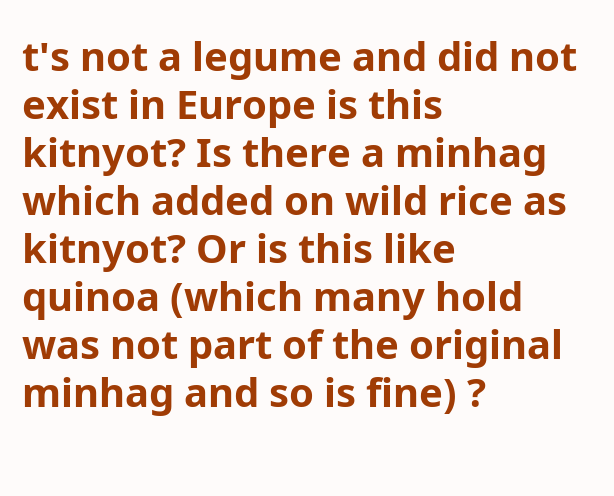t's not a legume and did not exist in Europe is this kitnyot? Is there a minhag which added on wild rice as kitnyot? Or is this like quinoa (which many hold was not part of the original minhag and so is fine) ?